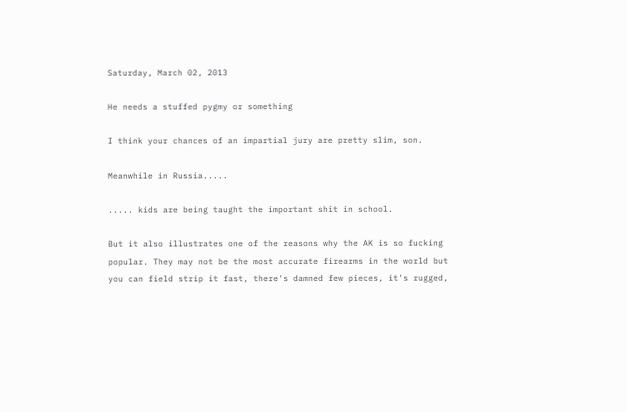Saturday, March 02, 2013

He needs a stuffed pygmy or something

I think your chances of an impartial jury are pretty slim, son.

Meanwhile in Russia.....

..... kids are being taught the important shit in school.

But it also illustrates one of the reasons why the AK is so fucking popular. They may not be the most accurate firearms in the world but you can field strip it fast, there's damned few pieces, it's rugged,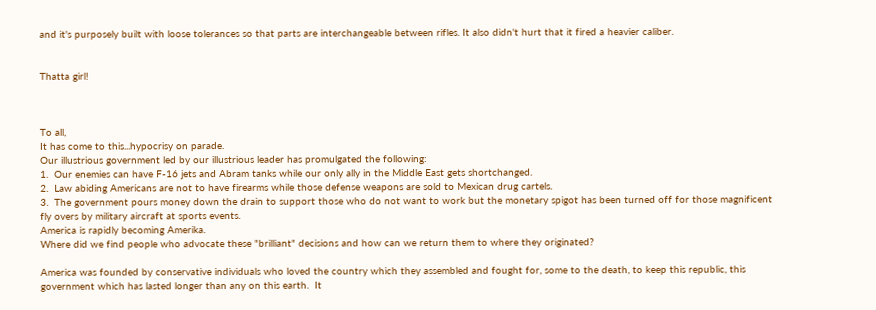and it's purposely built with loose tolerances so that parts are interchangeable between rifles. It also didn't hurt that it fired a heavier caliber.


Thatta girl!



To all,
It has come to this...hypocrisy on parade.
Our illustrious government led by our illustrious leader has promulgated the following:
1.  Our enemies can have F-16 jets and Abram tanks while our only ally in the Middle East gets shortchanged.
2.  Law abiding Americans are not to have firearms while those defense weapons are sold to Mexican drug cartels.
3.  The government pours money down the drain to support those who do not want to work but the monetary spigot has been turned off for those magnificent fly overs by military aircraft at sports events.
America is rapidly becoming Amerika.
Where did we find people who advocate these "brilliant" decisions and how can we return them to where they originated?

America was founded by conservative individuals who loved the country which they assembled and fought for, some to the death, to keep this republic, this government which has lasted longer than any on this earth.  It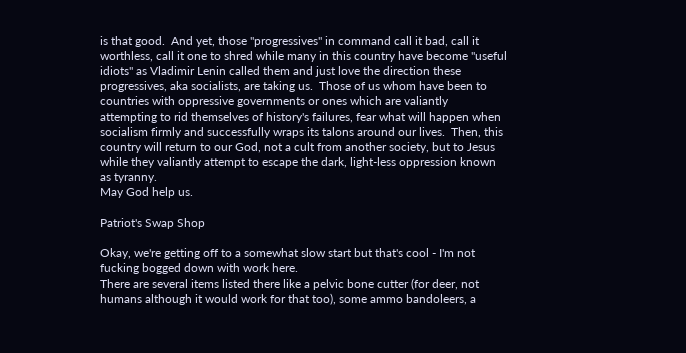is that good.  And yet, those "progressives" in command call it bad, call it worthless, call it one to shred while many in this country have become "useful idiots" as Vladimir Lenin called them and just love the direction these progressives, aka socialists, are taking us.  Those of us whom have been to countries with oppressive governments or ones which are valiantly attempting to rid themselves of history's failures, fear what will happen when socialism firmly and successfully wraps its talons around our lives.  Then, this country will return to our God, not a cult from another society, but to Jesus while they valiantly attempt to escape the dark, light-less oppression known as tyranny.
May God help us.

Patriot's Swap Shop

Okay, we're getting off to a somewhat slow start but that's cool - I'm not fucking bogged down with work here.
There are several items listed there like a pelvic bone cutter (for deer, not humans although it would work for that too), some ammo bandoleers, a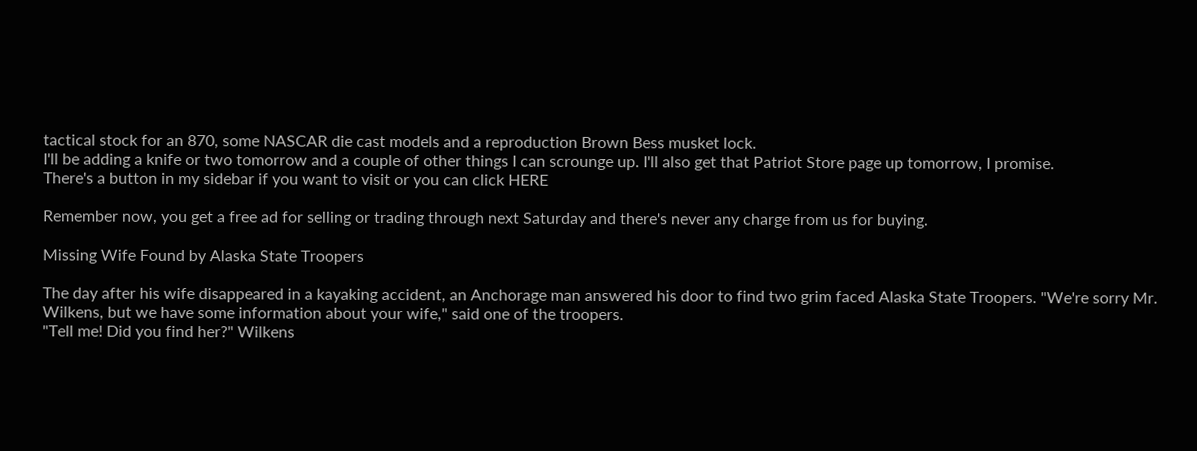tactical stock for an 870, some NASCAR die cast models and a reproduction Brown Bess musket lock.
I'll be adding a knife or two tomorrow and a couple of other things I can scrounge up. I'll also get that Patriot Store page up tomorrow, I promise.
There's a button in my sidebar if you want to visit or you can click HERE

Remember now, you get a free ad for selling or trading through next Saturday and there's never any charge from us for buying.

Missing Wife Found by Alaska State Troopers

The day after his wife disappeared in a kayaking accident, an Anchorage man answered his door to find two grim faced Alaska State Troopers. "We're sorry Mr. Wilkens, but we have some information about your wife," said one of the troopers.
"Tell me! Did you find her?" Wilkens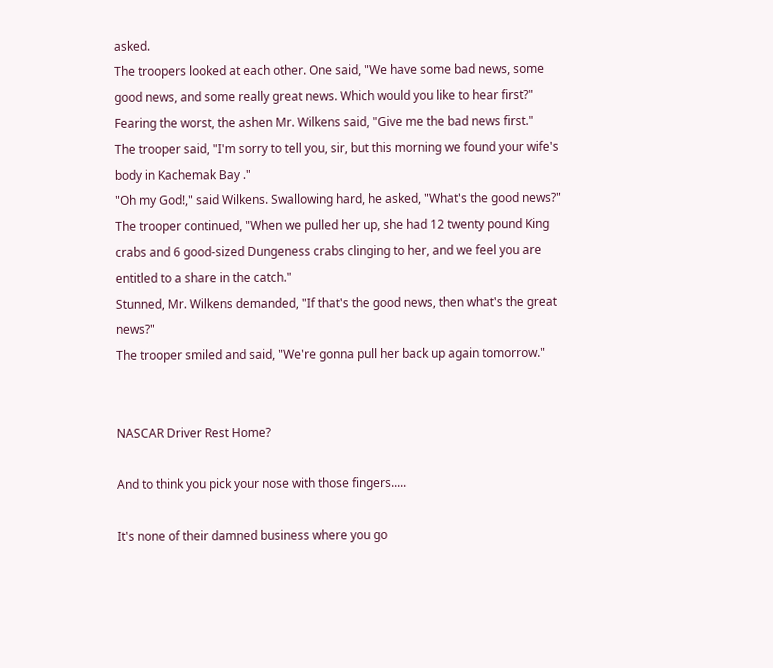asked.
The troopers looked at each other. One said, "We have some bad news, some good news, and some really great news. Which would you like to hear first?"
Fearing the worst, the ashen Mr. Wilkens said, "Give me the bad news first."
The trooper said, "I'm sorry to tell you, sir, but this morning we found your wife's body in Kachemak Bay ."
"Oh my God!," said Wilkens. Swallowing hard, he asked, "What's the good news?"
The trooper continued, "When we pulled her up, she had 12 twenty pound King crabs and 6 good-sized Dungeness crabs clinging to her, and we feel you are entitled to a share in the catch."
Stunned, Mr. Wilkens demanded, "If that's the good news, then what's the great news?"
The trooper smiled and said, "We're gonna pull her back up again tomorrow."


NASCAR Driver Rest Home?

And to think you pick your nose with those fingers.....

It's none of their damned business where you go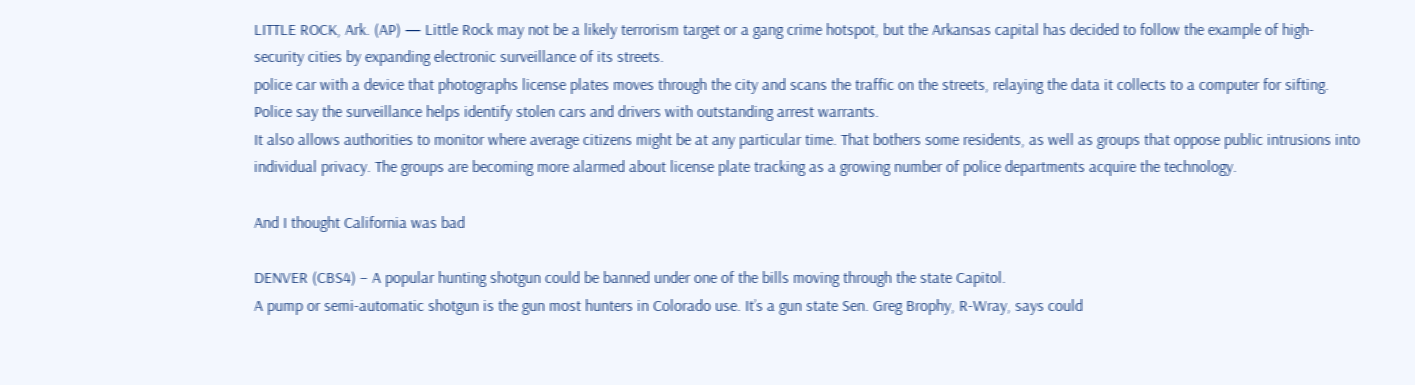LITTLE ROCK, Ark. (AP) — Little Rock may not be a likely terrorism target or a gang crime hotspot, but the Arkansas capital has decided to follow the example of high-security cities by expanding electronic surveillance of its streets.
police car with a device that photographs license plates moves through the city and scans the traffic on the streets, relaying the data it collects to a computer for sifting. Police say the surveillance helps identify stolen cars and drivers with outstanding arrest warrants.
It also allows authorities to monitor where average citizens might be at any particular time. That bothers some residents, as well as groups that oppose public intrusions into individual privacy. The groups are becoming more alarmed about license plate tracking as a growing number of police departments acquire the technology.

And I thought California was bad

DENVER (CBS4) – A popular hunting shotgun could be banned under one of the bills moving through the state Capitol.
A pump or semi-automatic shotgun is the gun most hunters in Colorado use. It’s a gun state Sen. Greg Brophy, R-Wray, says could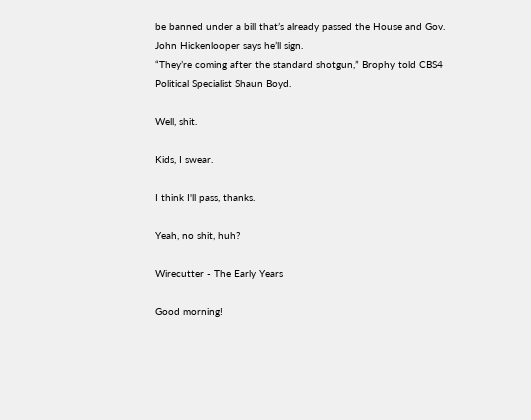be banned under a bill that’s already passed the House and Gov. John Hickenlooper says he’ll sign.
“They’re coming after the standard shotgun,” Brophy told CBS4 Political Specialist Shaun Boyd.

Well, shit.

Kids, I swear.

I think I'll pass, thanks.

Yeah, no shit, huh?

Wirecutter - The Early Years

Good morning!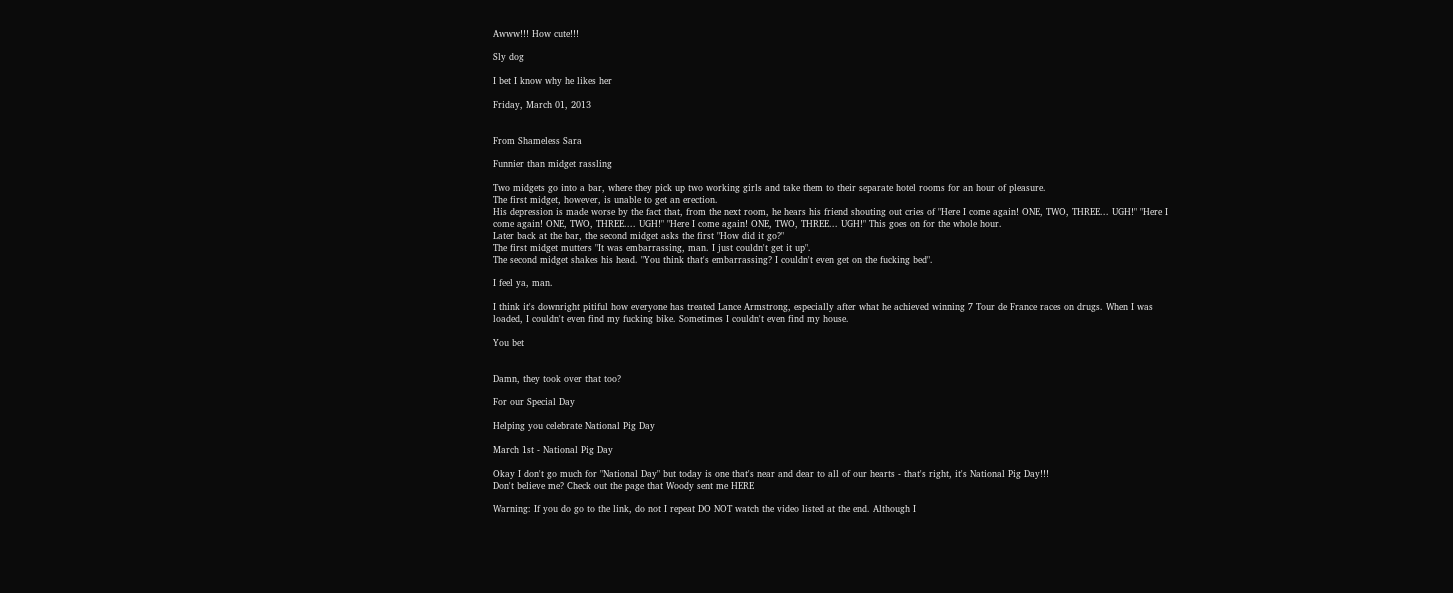Awww!!! How cute!!!

Sly dog

I bet I know why he likes her

Friday, March 01, 2013


From Shameless Sara

Funnier than midget rassling

Two midgets go into a bar, where they pick up two working girls and take them to their separate hotel rooms for an hour of pleasure.
The first midget, however, is unable to get an erection.
His depression is made worse by the fact that, from the next room, he hears his friend shouting out cries of "Here I come again! ONE, TWO, THREE... UGH!" "Here I come again! ONE, TWO, THREE.... UGH!" "Here I come again! ONE, TWO, THREE... UGH!" This goes on for the whole hour.
Later back at the bar, the second midget asks the first "How did it go?"
The first midget mutters "It was embarrassing, man. I just couldn't get it up".
The second midget shakes his head. "You think that's embarrassing? I couldn't even get on the fucking bed".

I feel ya, man.

I think it's downright pitiful how everyone has treated Lance Armstrong, especially after what he achieved winning 7 Tour de France races on drugs. When I was loaded, I couldn't even find my fucking bike. Sometimes I couldn't even find my house.

You bet


Damn, they took over that too?

For our Special Day

Helping you celebrate National Pig Day

March 1st - National Pig Day

Okay I don't go much for "National Day" but today is one that's near and dear to all of our hearts - that's right, it's National Pig Day!!!
Don't believe me? Check out the page that Woody sent me HERE

Warning: If you do go to the link, do not I repeat DO NOT watch the video listed at the end. Although I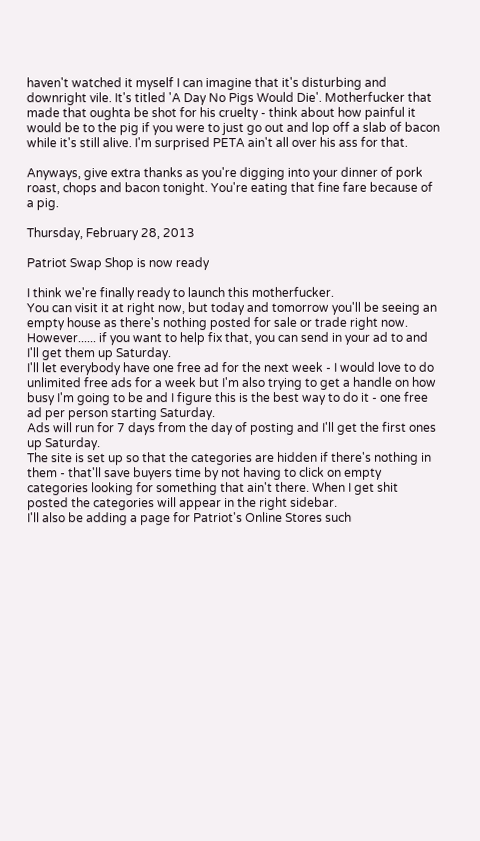haven't watched it myself I can imagine that it's disturbing and downright vile. It's titled 'A Day No Pigs Would Die'. Motherfucker that made that oughta be shot for his cruelty - think about how painful it would be to the pig if you were to just go out and lop off a slab of bacon while it's still alive. I'm surprised PETA ain't all over his ass for that.

Anyways, give extra thanks as you're digging into your dinner of pork roast, chops and bacon tonight. You're eating that fine fare because of a pig.

Thursday, February 28, 2013

Patriot Swap Shop is now ready

I think we're finally ready to launch this motherfucker.
You can visit it at right now, but today and tomorrow you'll be seeing an empty house as there's nothing posted for sale or trade right now. However...... if you want to help fix that, you can send in your ad to and I'll get them up Saturday.
I'll let everybody have one free ad for the next week - I would love to do unlimited free ads for a week but I'm also trying to get a handle on how busy I'm going to be and I figure this is the best way to do it - one free ad per person starting Saturday.
Ads will run for 7 days from the day of posting and I'll get the first ones up Saturday.
The site is set up so that the categories are hidden if there's nothing in them - that'll save buyers time by not having to click on empty categories looking for something that ain't there. When I get shit posted the categories will appear in the right sidebar.
I'll also be adding a page for Patriot's Online Stores such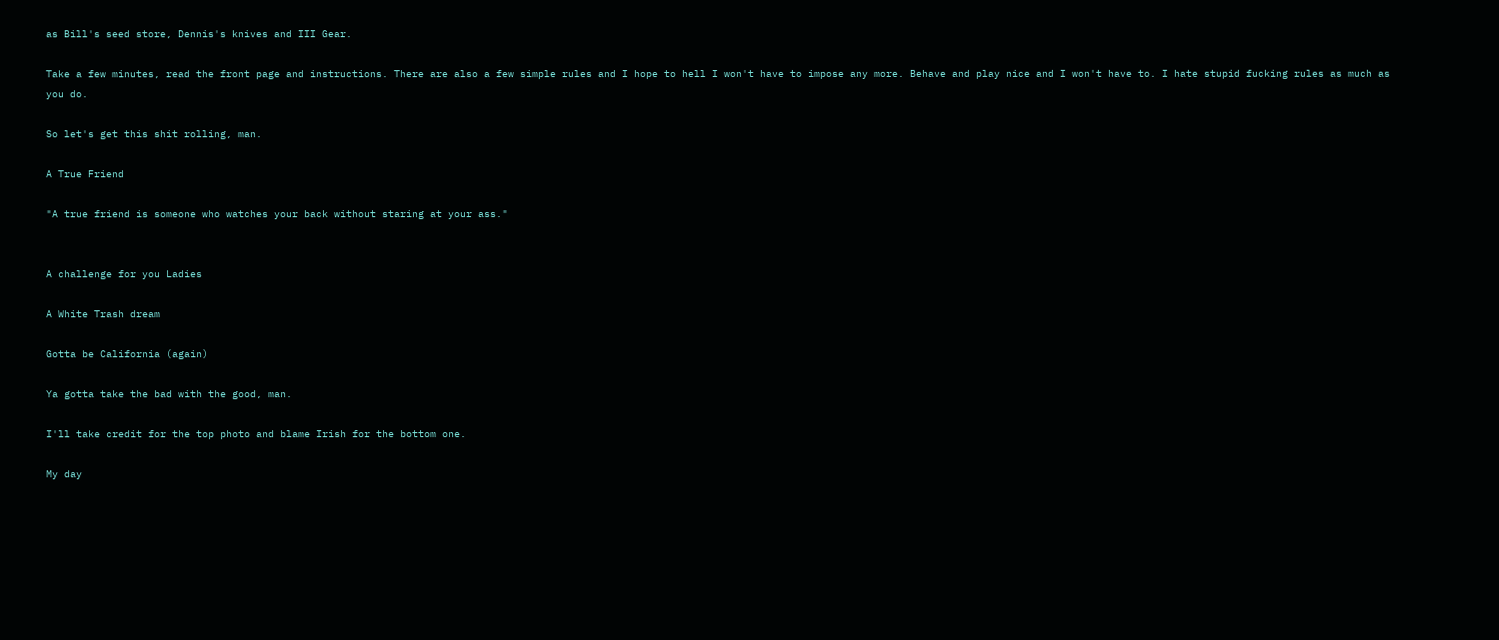as Bill's seed store, Dennis's knives and III Gear.

Take a few minutes, read the front page and instructions. There are also a few simple rules and I hope to hell I won't have to impose any more. Behave and play nice and I won't have to. I hate stupid fucking rules as much as you do.

So let's get this shit rolling, man.

A True Friend

"A true friend is someone who watches your back without staring at your ass."


A challenge for you Ladies

A White Trash dream

Gotta be California (again)

Ya gotta take the bad with the good, man.

I'll take credit for the top photo and blame Irish for the bottom one.

My day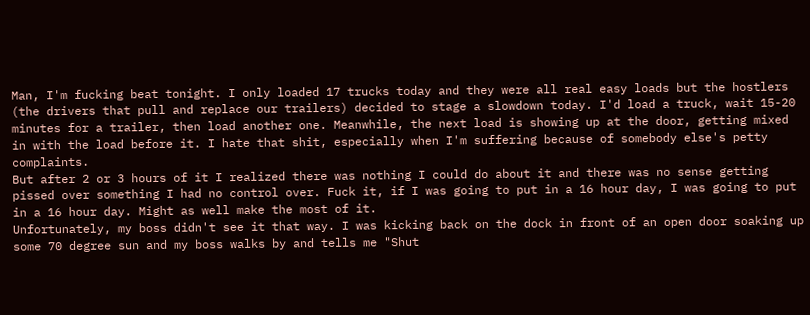Man, I'm fucking beat tonight. I only loaded 17 trucks today and they were all real easy loads but the hostlers (the drivers that pull and replace our trailers) decided to stage a slowdown today. I'd load a truck, wait 15-20 minutes for a trailer, then load another one. Meanwhile, the next load is showing up at the door, getting mixed in with the load before it. I hate that shit, especially when I'm suffering because of somebody else's petty complaints.
But after 2 or 3 hours of it I realized there was nothing I could do about it and there was no sense getting pissed over something I had no control over. Fuck it, if I was going to put in a 16 hour day, I was going to put in a 16 hour day. Might as well make the most of it.
Unfortunately, my boss didn't see it that way. I was kicking back on the dock in front of an open door soaking up some 70 degree sun and my boss walks by and tells me "Shut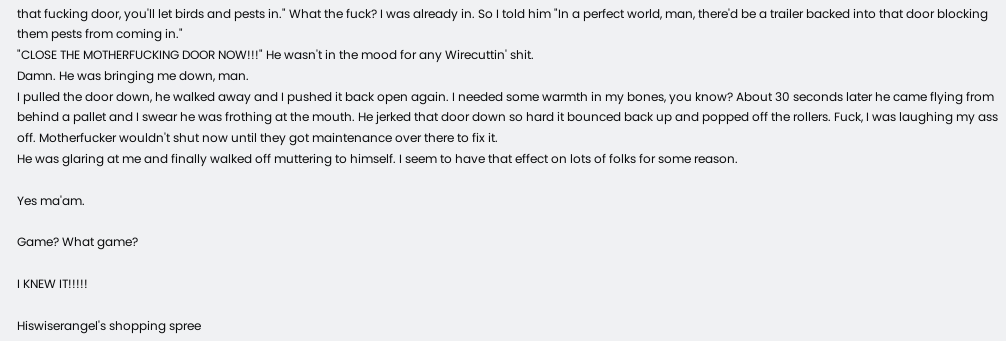that fucking door, you'll let birds and pests in." What the fuck? I was already in. So I told him "In a perfect world, man, there'd be a trailer backed into that door blocking them pests from coming in."
"CLOSE THE MOTHERFUCKING DOOR NOW!!!" He wasn't in the mood for any Wirecuttin' shit.
Damn. He was bringing me down, man.
I pulled the door down, he walked away and I pushed it back open again. I needed some warmth in my bones, you know? About 30 seconds later he came flying from behind a pallet and I swear he was frothing at the mouth. He jerked that door down so hard it bounced back up and popped off the rollers. Fuck, I was laughing my ass off. Motherfucker wouldn't shut now until they got maintenance over there to fix it.
He was glaring at me and finally walked off muttering to himself. I seem to have that effect on lots of folks for some reason.

Yes ma'am.

Game? What game?

I KNEW IT!!!!!

Hiswiserangel's shopping spree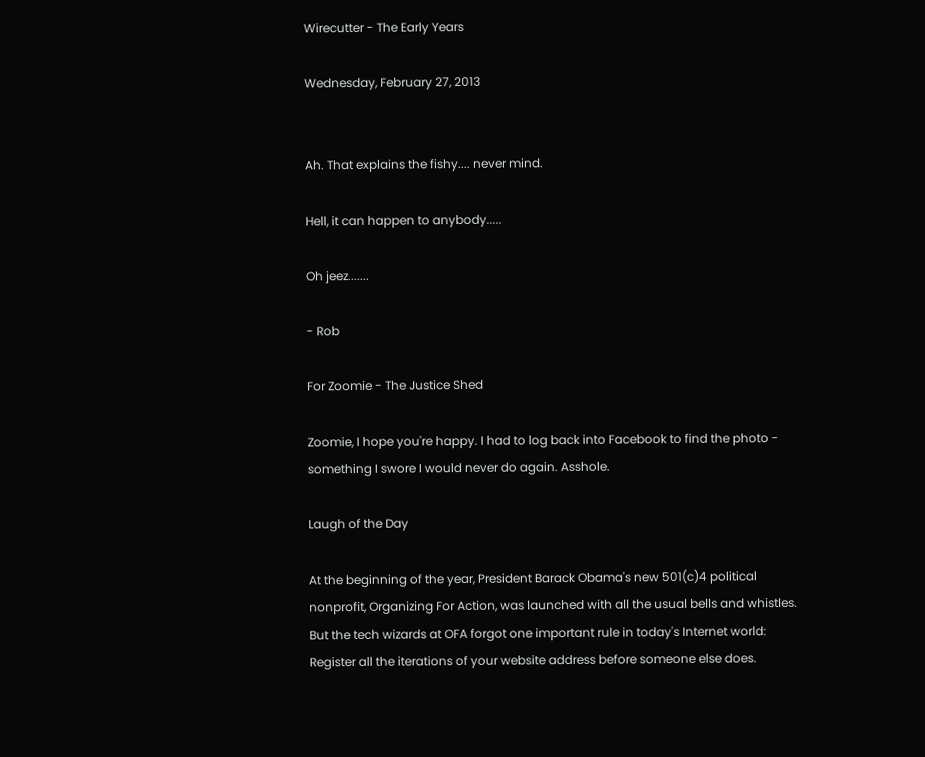Wirecutter - The Early Years

Wednesday, February 27, 2013


Ah. That explains the fishy.... never mind.

Hell, it can happen to anybody.....

Oh jeez.......

- Rob

For Zoomie - The Justice Shed

Zoomie, I hope you're happy. I had to log back into Facebook to find the photo - something I swore I would never do again. Asshole.

Laugh of the Day

At the beginning of the year, President Barack Obama's new 501(c)4 political nonprofit, Organizing For Action, was launched with all the usual bells and whistles. But the tech wizards at OFA forgot one important rule in today's Internet world: Register all the iterations of your website address before someone else does.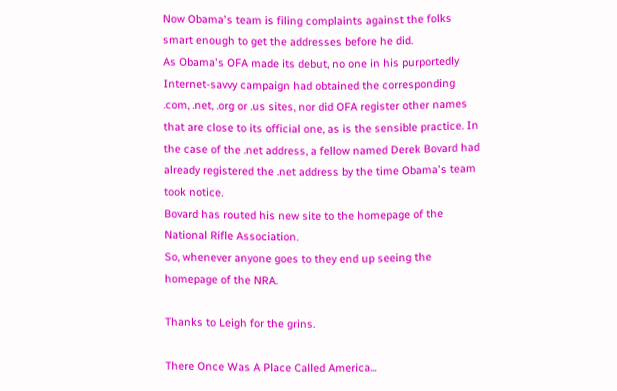Now Obama's team is filing complaints against the folks smart enough to get the addresses before he did.
As Obama's OFA made its debut, no one in his purportedly Internet-savvy campaign had obtained the corresponding .com, .net, .org or .us sites, nor did OFA register other names that are close to its official one, as is the sensible practice. In the case of the .net address, a fellow named Derek Bovard had already registered the .net address by the time Obama's team took notice.
Bovard has routed his new site to the homepage of the National Rifle Association.
So, whenever anyone goes to they end up seeing the homepage of the NRA.

Thanks to Leigh for the grins.

There Once Was A Place Called America...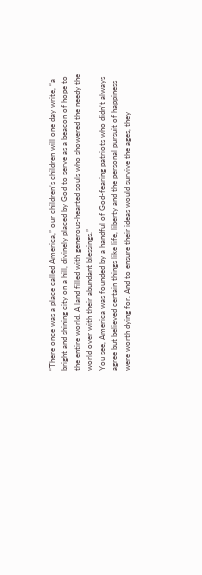“There once was a place called America,” our children’s children will one day write, “a bright and shining city on a hill, divinely placed by God to serve as a beacon of hope to the entire world. A land filled with generous-hearted souls who showered the needy the world over with their abundant blessings.”
You see, America was founded by a handful of God-fearing patriots who didn’t always agree but believed certain things like life, liberty and the personal pursuit of happiness were worth dying for. And to ensure their ideas would survive the ages, they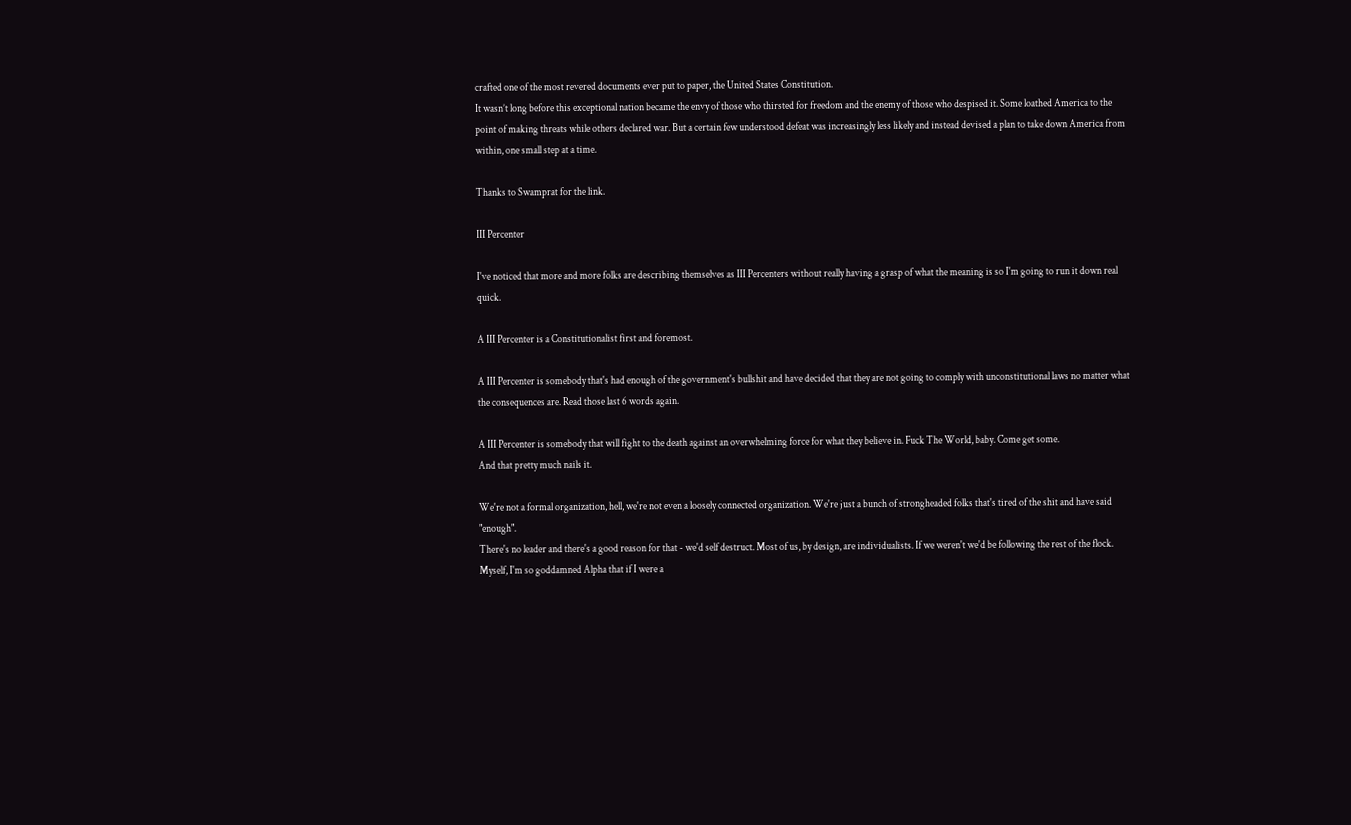crafted one of the most revered documents ever put to paper, the United States Constitution.
It wasn’t long before this exceptional nation became the envy of those who thirsted for freedom and the enemy of those who despised it. Some loathed America to the point of making threats while others declared war. But a certain few understood defeat was increasingly less likely and instead devised a plan to take down America from within, one small step at a time.

Thanks to Swamprat for the link.

III Percenter

I've noticed that more and more folks are describing themselves as III Percenters without really having a grasp of what the meaning is so I'm going to run it down real quick.

A III Percenter is a Constitutionalist first and foremost.

A III Percenter is somebody that's had enough of the government's bullshit and have decided that they are not going to comply with unconstitutional laws no matter what the consequences are. Read those last 6 words again.

A III Percenter is somebody that will fight to the death against an overwhelming force for what they believe in. Fuck The World, baby. Come get some.
And that pretty much nails it.

We're not a formal organization, hell, we're not even a loosely connected organization. We're just a bunch of strongheaded folks that's tired of the shit and have said "enough".
There's no leader and there's a good reason for that - we'd self destruct. Most of us, by design, are individualists. If we weren't we'd be following the rest of the flock. Myself, I'm so goddamned Alpha that if I were a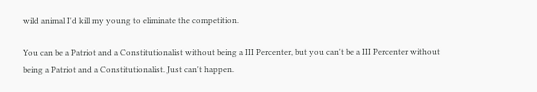wild animal I'd kill my young to eliminate the competition.

You can be a Patriot and a Constitutionalist without being a III Percenter, but you can't be a III Percenter without being a Patriot and a Constitutionalist. Just can't happen.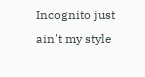Incognito just ain't my style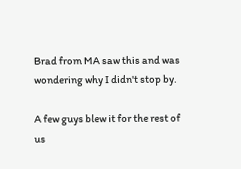Brad from MA saw this and was wondering why I didn't stop by.

A few guys blew it for the rest of us